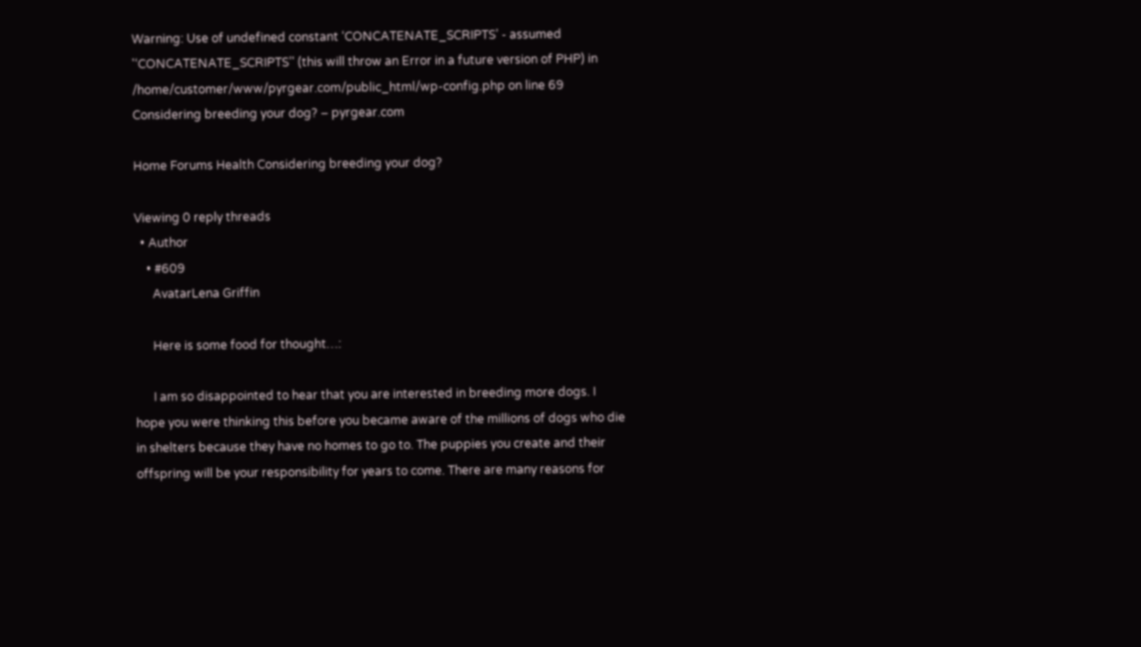Warning: Use of undefined constant ‘CONCATENATE_SCRIPTS’ - assumed '‘CONCATENATE_SCRIPTS’' (this will throw an Error in a future version of PHP) in /home/customer/www/pyrgear.com/public_html/wp-config.php on line 69
Considering breeding your dog? – pyrgear.com

Home Forums Health Considering breeding your dog?

Viewing 0 reply threads
  • Author
    • #609
      AvatarLena Griffin

      Here is some food for thought…:

      I am so disappointed to hear that you are interested in breeding more dogs. I hope you were thinking this before you became aware of the millions of dogs who die in shelters because they have no homes to go to. The puppies you create and their offspring will be your responsibility for years to come. There are many reasons for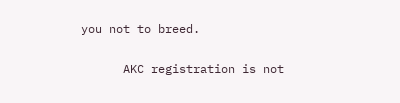you not to breed.

      AKC registration is not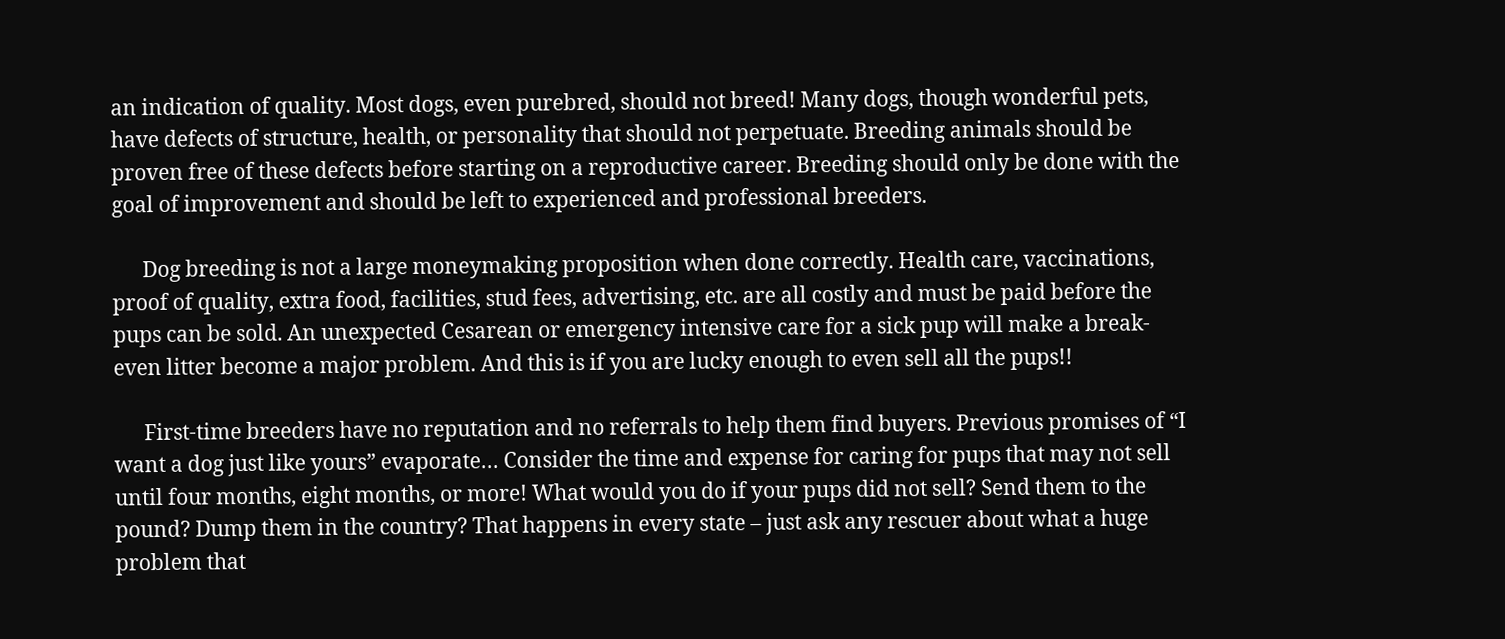an indication of quality. Most dogs, even purebred, should not breed! Many dogs, though wonderful pets, have defects of structure, health, or personality that should not perpetuate. Breeding animals should be proven free of these defects before starting on a reproductive career. Breeding should only be done with the goal of improvement and should be left to experienced and professional breeders.

      Dog breeding is not a large moneymaking proposition when done correctly. Health care, vaccinations, proof of quality, extra food, facilities, stud fees, advertising, etc. are all costly and must be paid before the pups can be sold. An unexpected Cesarean or emergency intensive care for a sick pup will make a break-even litter become a major problem. And this is if you are lucky enough to even sell all the pups!!

      First-time breeders have no reputation and no referrals to help them find buyers. Previous promises of “I want a dog just like yours” evaporate… Consider the time and expense for caring for pups that may not sell until four months, eight months, or more! What would you do if your pups did not sell? Send them to the pound? Dump them in the country? That happens in every state – just ask any rescuer about what a huge problem that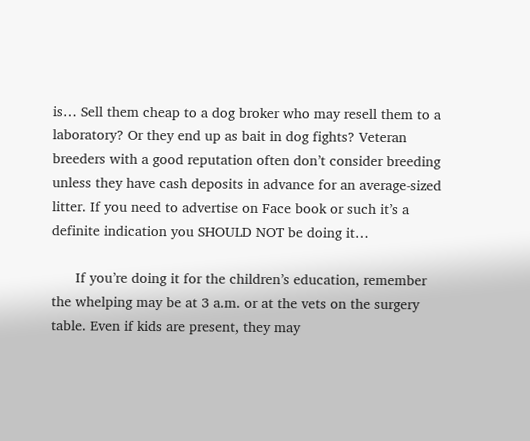is… Sell them cheap to a dog broker who may resell them to a laboratory? Or they end up as bait in dog fights? Veteran breeders with a good reputation often don’t consider breeding unless they have cash deposits in advance for an average-sized litter. If you need to advertise on Face book or such it’s a definite indication you SHOULD NOT be doing it…

      If you’re doing it for the children’s education, remember the whelping may be at 3 a.m. or at the vets on the surgery table. Even if kids are present, they may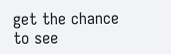get the chance to see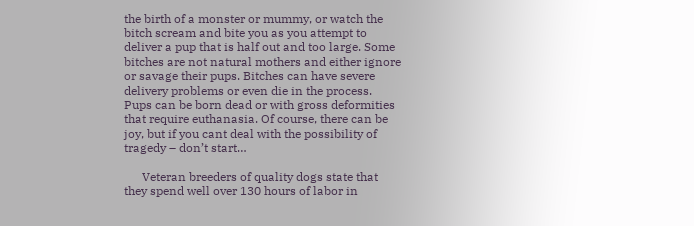the birth of a monster or mummy, or watch the bitch scream and bite you as you attempt to deliver a pup that is half out and too large. Some bitches are not natural mothers and either ignore or savage their pups. Bitches can have severe delivery problems or even die in the process. Pups can be born dead or with gross deformities that require euthanasia. Of course, there can be joy, but if you cant deal with the possibility of tragedy – don’t start…

      Veteran breeders of quality dogs state that they spend well over 130 hours of labor in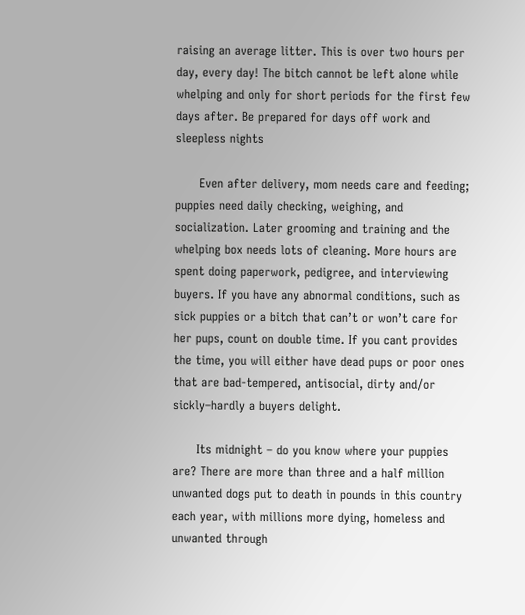raising an average litter. This is over two hours per day, every day! The bitch cannot be left alone while whelping and only for short periods for the first few days after. Be prepared for days off work and sleepless nights

      Even after delivery, mom needs care and feeding; puppies need daily checking, weighing, and socialization. Later grooming and training and the whelping box needs lots of cleaning. More hours are spent doing paperwork, pedigree, and interviewing buyers. If you have any abnormal conditions, such as sick puppies or a bitch that can’t or won’t care for her pups, count on double time. If you cant provides the time, you will either have dead pups or poor ones that are bad-tempered, antisocial, dirty and/or sickly–hardly a buyers delight.

      Its midnight – do you know where your puppies are? There are more than three and a half million unwanted dogs put to death in pounds in this country each year, with millions more dying, homeless and unwanted through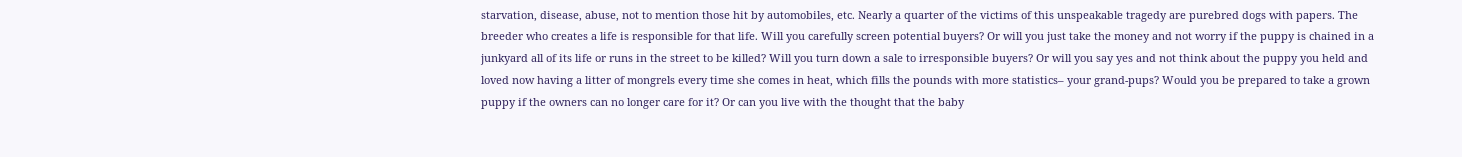starvation, disease, abuse, not to mention those hit by automobiles, etc. Nearly a quarter of the victims of this unspeakable tragedy are purebred dogs with papers. The breeder who creates a life is responsible for that life. Will you carefully screen potential buyers? Or will you just take the money and not worry if the puppy is chained in a junkyard all of its life or runs in the street to be killed? Will you turn down a sale to irresponsible buyers? Or will you say yes and not think about the puppy you held and loved now having a litter of mongrels every time she comes in heat, which fills the pounds with more statistics– your grand-pups? Would you be prepared to take a grown puppy if the owners can no longer care for it? Or can you live with the thought that the baby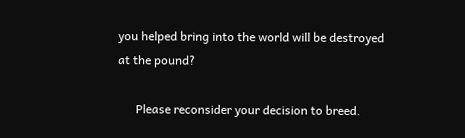you helped bring into the world will be destroyed at the pound?

      Please reconsider your decision to breed.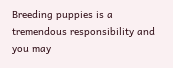Breeding puppies is a tremendous responsibility and you may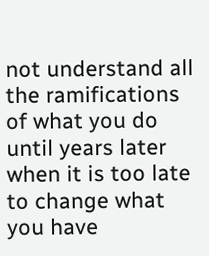not understand all the ramifications of what you do until years later when it is too late to change what you have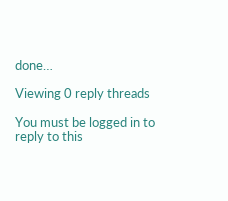done…

Viewing 0 reply threads

You must be logged in to reply to this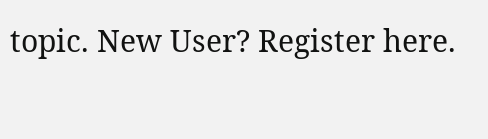topic. New User? Register here.